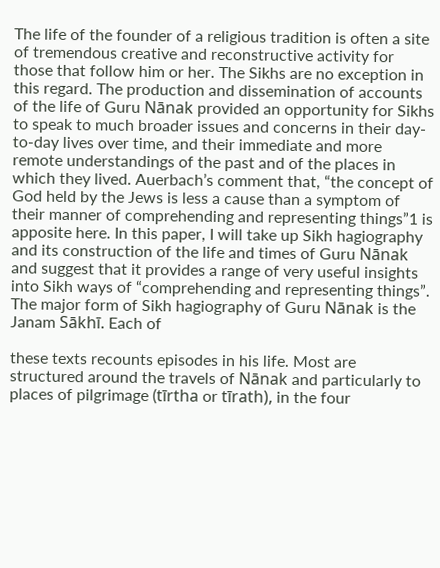The life of the founder of a religious tradition is often a site of tremendous creative and reconstructive activity for those that follow him or her. The Sikhs are no exception in this regard. The production and dissemination of accounts of the life of Guru Nānak provided an opportunity for Sikhs to speak to much broader issues and concerns in their day-to-day lives over time, and their immediate and more remote understandings of the past and of the places in which they lived. Auerbach’s comment that, “the concept of God held by the Jews is less a cause than a symptom of their manner of comprehending and representing things”1 is apposite here. In this paper, I will take up Sikh hagiography and its construction of the life and times of Guru Nānak and suggest that it provides a range of very useful insights into Sikh ways of “comprehending and representing things”. The major form of Sikh hagiography of Guru Nānak is the Janam Sākhī. Each of

these texts recounts episodes in his life. Most are structured around the travels of Nānak and particularly to places of pilgrimage (tīrtha or tīrath), in the four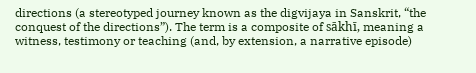directions (a stereotyped journey known as the digvijaya in Sanskrit, “the conquest of the directions”). The term is a composite of sākhī, meaning a witness, testimony or teaching (and, by extension, a narrative episode)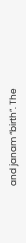and janam “birth”. The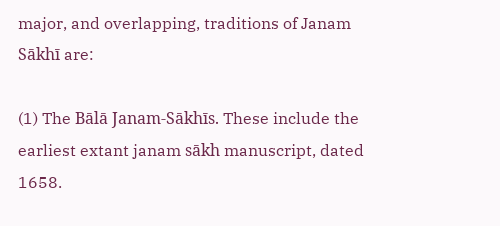major, and overlapping, traditions of Janam Sākhī are:

(1) The Bālā Janam-Sākhīs. These include the earliest extant janam sākh manuscript, dated 1658.